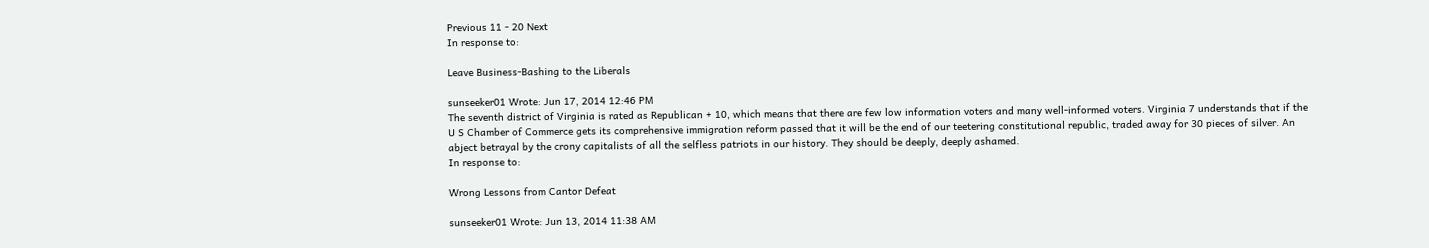Previous 11 - 20 Next
In response to:

Leave Business-Bashing to the Liberals

sunseeker01 Wrote: Jun 17, 2014 12:46 PM
The seventh district of Virginia is rated as Republican + 10, which means that there are few low information voters and many well-informed voters. Virginia 7 understands that if the U S Chamber of Commerce gets its comprehensive immigration reform passed that it will be the end of our teetering constitutional republic, traded away for 30 pieces of silver. An abject betrayal by the crony capitalists of all the selfless patriots in our history. They should be deeply, deeply ashamed.
In response to:

Wrong Lessons from Cantor Defeat

sunseeker01 Wrote: Jun 13, 2014 11:38 AM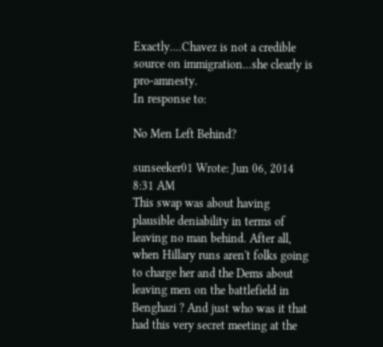Exactly....Chavez is not a credible source on immigration...she clearly is pro-amnesty.
In response to:

No Men Left Behind?

sunseeker01 Wrote: Jun 06, 2014 8:31 AM
This swap was about having plausible deniability in terms of leaving no man behind. After all, when Hillary runs aren't folks going to charge her and the Dems about leaving men on the battlefield in Benghazi ? And just who was it that had this very secret meeting at the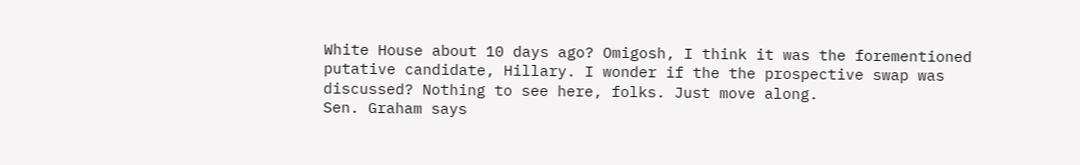White House about 10 days ago? Omigosh, I think it was the forementioned putative candidate, Hillary. I wonder if the the prospective swap was discussed? Nothing to see here, folks. Just move along.
Sen. Graham says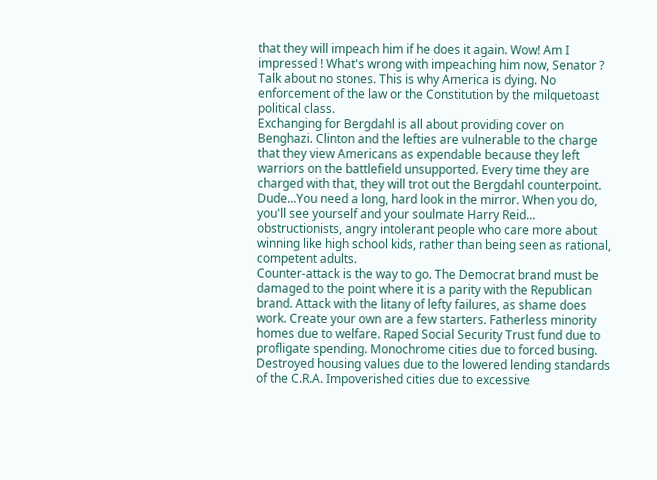that they will impeach him if he does it again. Wow! Am I impressed ! What's wrong with impeaching him now, Senator ? Talk about no stones. This is why America is dying. No enforcement of the law or the Constitution by the milquetoast political class.
Exchanging for Bergdahl is all about providing cover on Benghazi. Clinton and the lefties are vulnerable to the charge that they view Americans as expendable because they left warriors on the battlefield unsupported. Every time they are charged with that, they will trot out the Bergdahl counterpoint.
Dude...You need a long, hard look in the mirror. When you do, you'll see yourself and your soulmate Harry Reid... obstructionists, angry intolerant people who care more about winning like high school kids, rather than being seen as rational, competent adults.
Counter-attack is the way to go. The Democrat brand must be damaged to the point where it is a parity with the Republican brand. Attack with the litany of lefty failures, as shame does work. Create your own are a few starters. Fatherless minority homes due to welfare. Raped Social Security Trust fund due to profligate spending. Monochrome cities due to forced busing. Destroyed housing values due to the lowered lending standards of the C.R.A. Impoverished cities due to excessive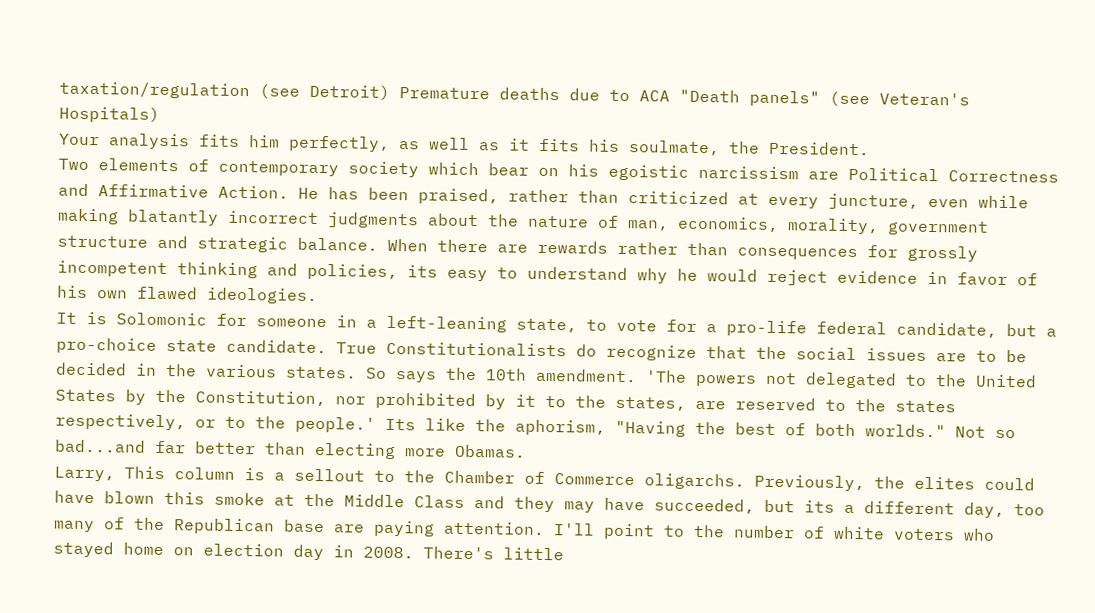taxation/regulation (see Detroit) Premature deaths due to ACA "Death panels" (see Veteran's Hospitals)
Your analysis fits him perfectly, as well as it fits his soulmate, the President.
Two elements of contemporary society which bear on his egoistic narcissism are Political Correctness and Affirmative Action. He has been praised, rather than criticized at every juncture, even while making blatantly incorrect judgments about the nature of man, economics, morality, government structure and strategic balance. When there are rewards rather than consequences for grossly incompetent thinking and policies, its easy to understand why he would reject evidence in favor of his own flawed ideologies.
It is Solomonic for someone in a left-leaning state, to vote for a pro-life federal candidate, but a pro-choice state candidate. True Constitutionalists do recognize that the social issues are to be decided in the various states. So says the 10th amendment. 'The powers not delegated to the United States by the Constitution, nor prohibited by it to the states, are reserved to the states respectively, or to the people.' Its like the aphorism, "Having the best of both worlds." Not so bad...and far better than electing more Obamas.
Larry, This column is a sellout to the Chamber of Commerce oligarchs. Previously, the elites could have blown this smoke at the Middle Class and they may have succeeded, but its a different day, too many of the Republican base are paying attention. I'll point to the number of white voters who stayed home on election day in 2008. There's little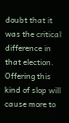doubt that it was the critical difference in that election. Offering this kind of slop will cause more to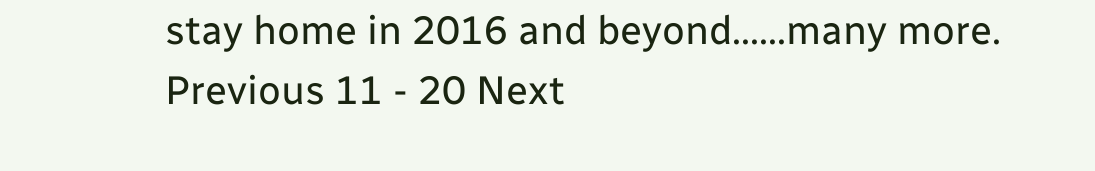stay home in 2016 and beyond......many more.
Previous 11 - 20 Next